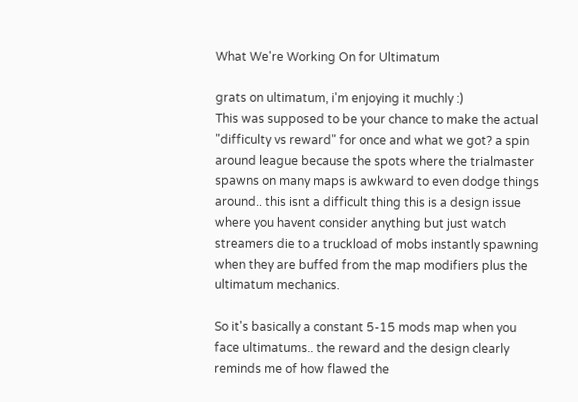What We're Working On for Ultimatum

grats on ultimatum, i'm enjoying it muchly :)
This was supposed to be your chance to make the actual "difficulty vs reward" for once and what we got? a spin around league because the spots where the trialmaster spawns on many maps is awkward to even dodge things around.. this isnt a difficult thing this is a design issue where you havent consider anything but just watch streamers die to a truckload of mobs instantly spawning when they are buffed from the map modifiers plus the ultimatum mechanics.

So it's basically a constant 5-15 mods map when you face ultimatums.. the reward and the design clearly reminds me of how flawed the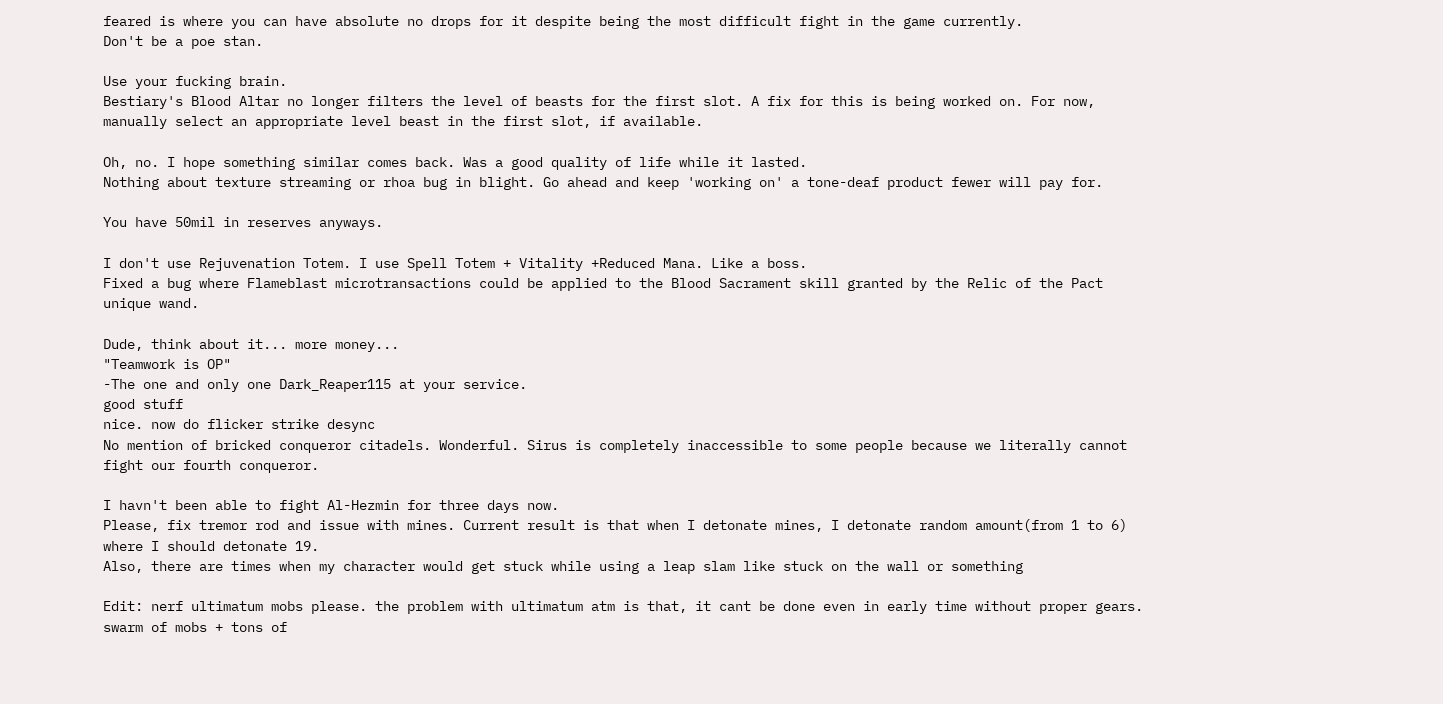feared is where you can have absolute no drops for it despite being the most difficult fight in the game currently.
Don't be a poe stan.

Use your fucking brain.
Bestiary's Blood Altar no longer filters the level of beasts for the first slot. A fix for this is being worked on. For now, manually select an appropriate level beast in the first slot, if available.

Oh, no. I hope something similar comes back. Was a good quality of life while it lasted.
Nothing about texture streaming or rhoa bug in blight. Go ahead and keep 'working on' a tone-deaf product fewer will pay for.

You have 50mil in reserves anyways.

I don't use Rejuvenation Totem. I use Spell Totem + Vitality +Reduced Mana. Like a boss.
Fixed a bug where Flameblast microtransactions could be applied to the Blood Sacrament skill granted by the Relic of the Pact unique wand.

Dude, think about it... more money...
"Teamwork is OP"
-The one and only one Dark_Reaper115 at your service.
good stuff
nice. now do flicker strike desync
No mention of bricked conqueror citadels. Wonderful. Sirus is completely inaccessible to some people because we literally cannot fight our fourth conqueror.

I havn't been able to fight Al-Hezmin for three days now.
Please, fix tremor rod and issue with mines. Current result is that when I detonate mines, I detonate random amount(from 1 to 6) where I should detonate 19.
Also, there are times when my character would get stuck while using a leap slam like stuck on the wall or something

Edit: nerf ultimatum mobs please. the problem with ultimatum atm is that, it cant be done even in early time without proper gears. swarm of mobs + tons of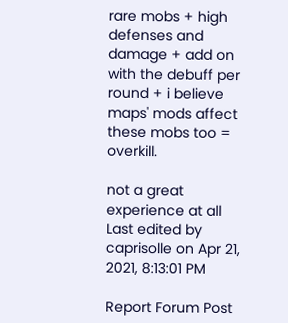rare mobs + high defenses and damage + add on with the debuff per round + i believe maps' mods affect these mobs too = overkill.

not a great experience at all
Last edited by caprisolle on Apr 21, 2021, 8:13:01 PM

Report Forum Post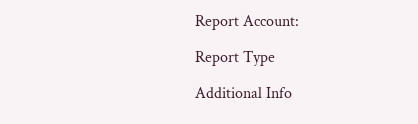Report Account:

Report Type

Additional Info